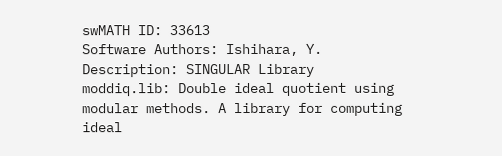swMATH ID: 33613
Software Authors: Ishihara, Y.
Description: SINGULAR Library moddiq.lib: Double ideal quotient using modular methods. A library for computing ideal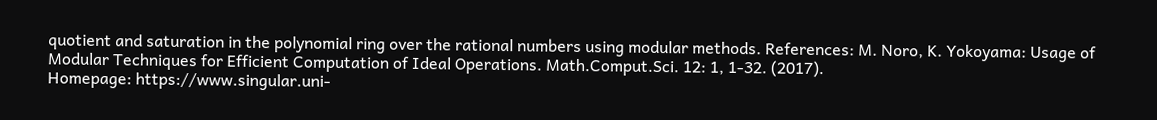quotient and saturation in the polynomial ring over the rational numbers using modular methods. References: M. Noro, K. Yokoyama: Usage of Modular Techniques for Efficient Computation of Ideal Operations. Math.Comput.Sci. 12: 1, 1-32. (2017).
Homepage: https://www.singular.uni-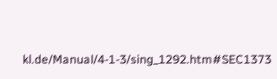kl.de/Manual/4-1-3/sing_1292.htm#SEC1373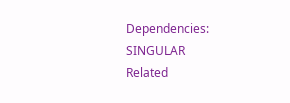Dependencies: SINGULAR
Related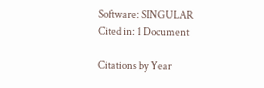Software: SINGULAR
Cited in: 1 Document

Citations by Year